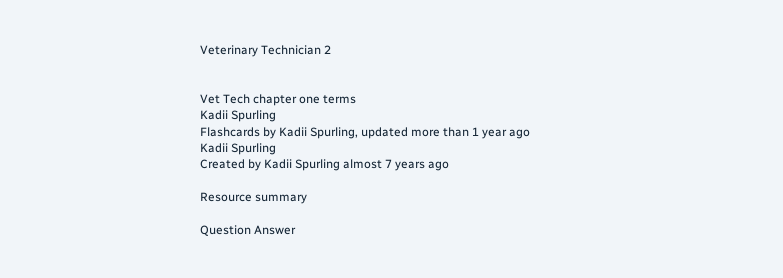Veterinary Technician 2


Vet Tech chapter one terms
Kadii Spurling
Flashcards by Kadii Spurling, updated more than 1 year ago
Kadii Spurling
Created by Kadii Spurling almost 7 years ago

Resource summary

Question Answer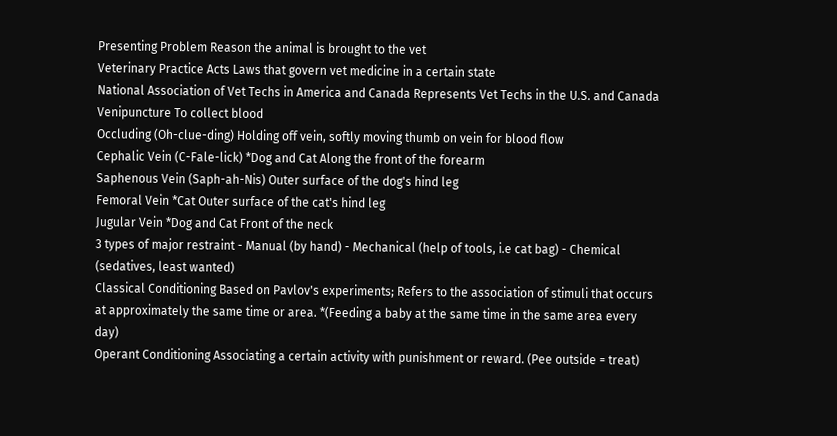Presenting Problem Reason the animal is brought to the vet
Veterinary Practice Acts Laws that govern vet medicine in a certain state
National Association of Vet Techs in America and Canada Represents Vet Techs in the U.S. and Canada
Venipuncture To collect blood
Occluding (Oh-clue-ding) Holding off vein, softly moving thumb on vein for blood flow
Cephalic Vein (C-Fale-lick) *Dog and Cat Along the front of the forearm
Saphenous Vein (Saph-ah-Nis) Outer surface of the dog's hind leg
Femoral Vein *Cat Outer surface of the cat's hind leg
Jugular Vein *Dog and Cat Front of the neck
3 types of major restraint - Manual (by hand) - Mechanical (help of tools, i.e cat bag) - Chemical (sedatives, least wanted)
Classical Conditioning Based on Pavlov's experiments; Refers to the association of stimuli that occurs at approximately the same time or area. *(Feeding a baby at the same time in the same area every day)
Operant Conditioning Associating a certain activity with punishment or reward. (Pee outside = treat)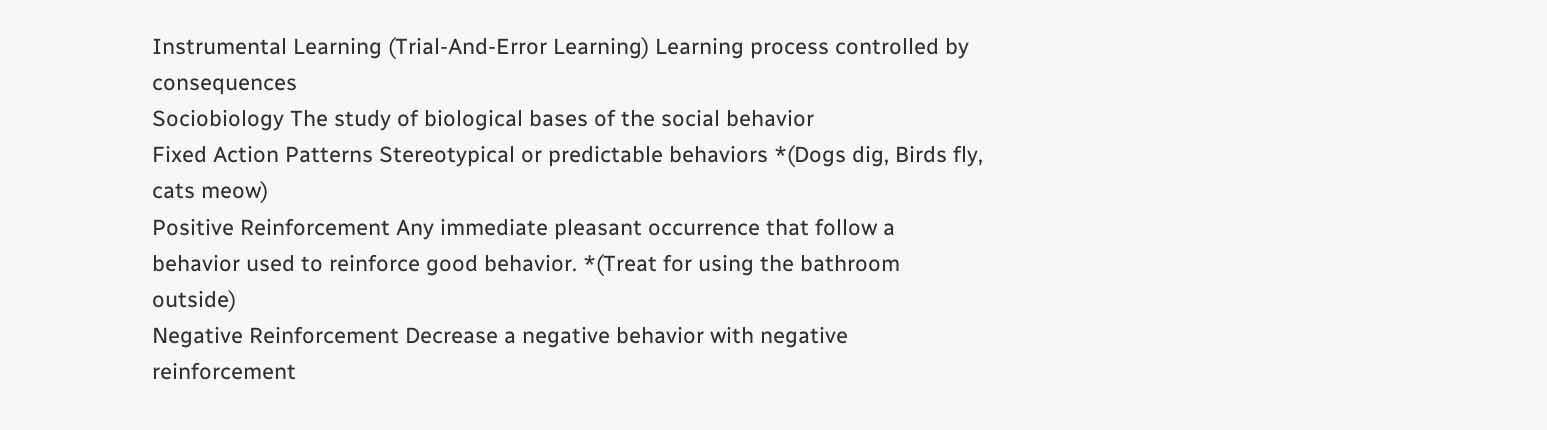Instrumental Learning (Trial-And-Error Learning) Learning process controlled by consequences
Sociobiology The study of biological bases of the social behavior
Fixed Action Patterns Stereotypical or predictable behaviors *(Dogs dig, Birds fly, cats meow)
Positive Reinforcement Any immediate pleasant occurrence that follow a behavior used to reinforce good behavior. *(Treat for using the bathroom outside)
Negative Reinforcement Decrease a negative behavior with negative reinforcement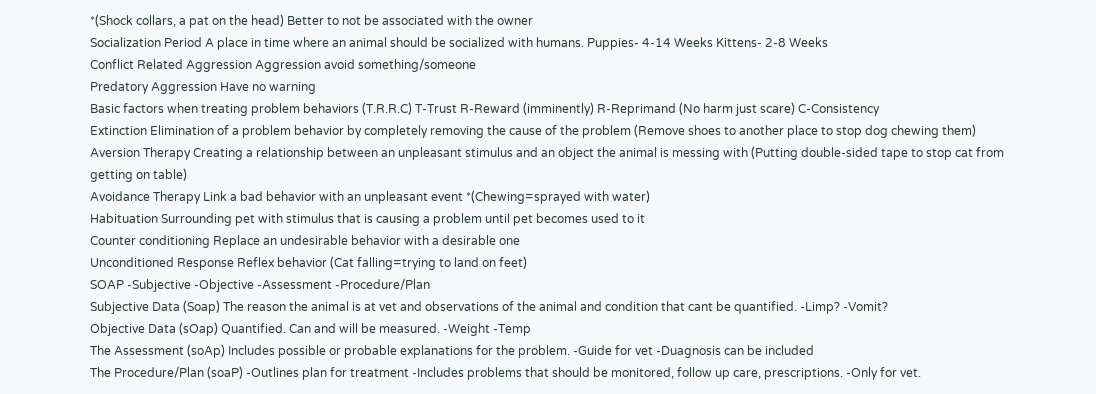*(Shock collars, a pat on the head) Better to not be associated with the owner
Socialization Period A place in time where an animal should be socialized with humans. Puppies- 4-14 Weeks Kittens- 2-8 Weeks
Conflict Related Aggression Aggression avoid something/someone
Predatory Aggression Have no warning
Basic factors when treating problem behaviors (T.R.R.C) T-Trust R-Reward (imminently) R-Reprimand (No harm just scare) C-Consistency
Extinction Elimination of a problem behavior by completely removing the cause of the problem (Remove shoes to another place to stop dog chewing them)
Aversion Therapy Creating a relationship between an unpleasant stimulus and an object the animal is messing with (Putting double-sided tape to stop cat from getting on table)
Avoidance Therapy Link a bad behavior with an unpleasant event *(Chewing=sprayed with water)
Habituation Surrounding pet with stimulus that is causing a problem until pet becomes used to it
Counter conditioning Replace an undesirable behavior with a desirable one
Unconditioned Response Reflex behavior (Cat falling=trying to land on feet)
SOAP -Subjective -Objective -Assessment -Procedure/Plan
Subjective Data (Soap) The reason the animal is at vet and observations of the animal and condition that cant be quantified. -Limp? -Vomit?
Objective Data (sOap) Quantified. Can and will be measured. -Weight -Temp
The Assessment (soAp) Includes possible or probable explanations for the problem. -Guide for vet -Duagnosis can be included
The Procedure/Plan (soaP) -Outlines plan for treatment -Includes problems that should be monitored, follow up care, prescriptions. -Only for vet.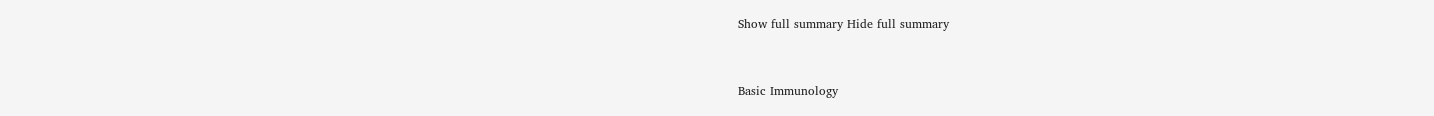Show full summary Hide full summary


Basic Immunology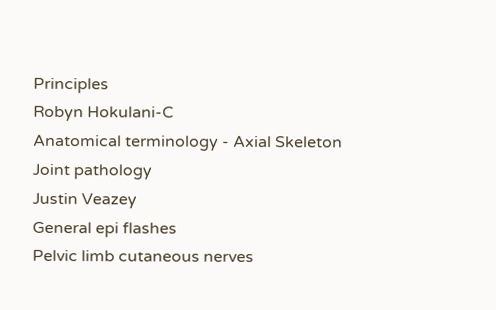Principles
Robyn Hokulani-C
Anatomical terminology - Axial Skeleton
Joint pathology
Justin Veazey
General epi flashes
Pelvic limb cutaneous nerves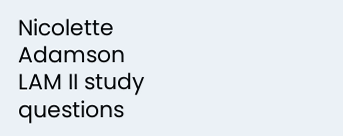Nicolette Adamson
LAM II study questions